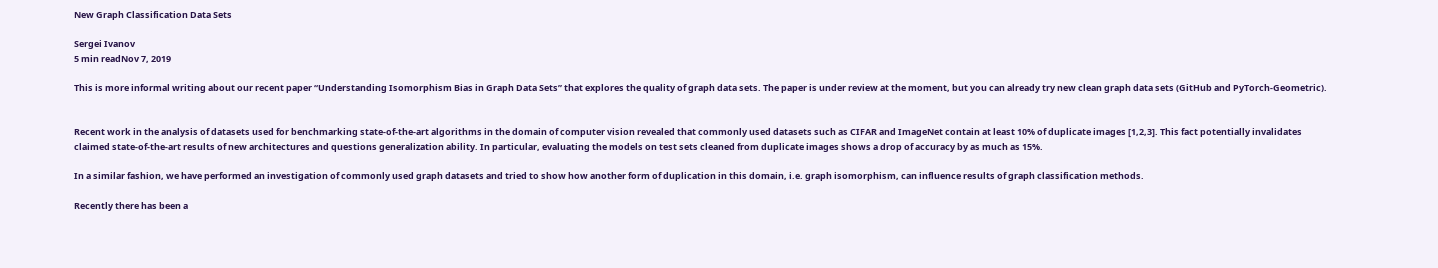New Graph Classification Data Sets

Sergei Ivanov
5 min readNov 7, 2019

This is more informal writing about our recent paper “Understanding Isomorphism Bias in Graph Data Sets” that explores the quality of graph data sets. The paper is under review at the moment, but you can already try new clean graph data sets (GitHub and PyTorch-Geometric).


Recent work in the analysis of datasets used for benchmarking state-of-the-art algorithms in the domain of computer vision revealed that commonly used datasets such as CIFAR and ImageNet contain at least 10% of duplicate images [1,2,3]. This fact potentially invalidates claimed state-of-the-art results of new architectures and questions generalization ability. In particular, evaluating the models on test sets cleaned from duplicate images shows a drop of accuracy by as much as 15%.

In a similar fashion, we have performed an investigation of commonly used graph datasets and tried to show how another form of duplication in this domain, i.e. graph isomorphism, can influence results of graph classification methods.

Recently there has been a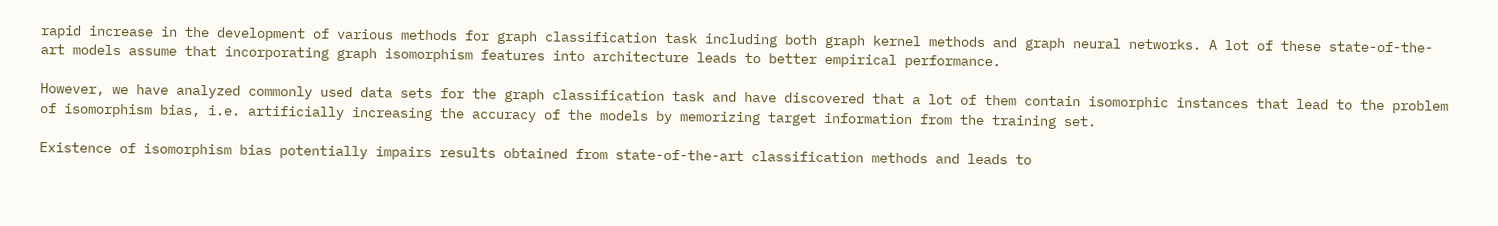rapid increase in the development of various methods for graph classification task including both graph kernel methods and graph neural networks. A lot of these state-of-the-art models assume that incorporating graph isomorphism features into architecture leads to better empirical performance.

However, we have analyzed commonly used data sets for the graph classification task and have discovered that a lot of them contain isomorphic instances that lead to the problem of isomorphism bias, i.e. artificially increasing the accuracy of the models by memorizing target information from the training set.

Existence of isomorphism bias potentially impairs results obtained from state-of-the-art classification methods and leads to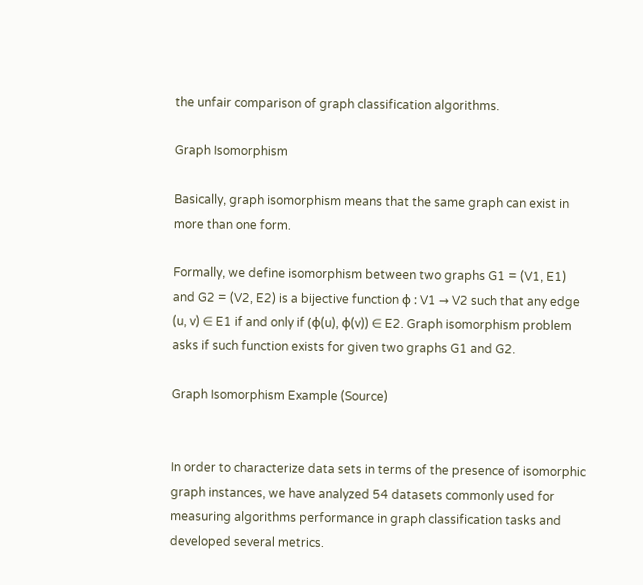the unfair comparison of graph classification algorithms.

Graph Isomorphism

Basically, graph isomorphism means that the same graph can exist in more than one form.

Formally, we define isomorphism between two graphs G1 = (V1, E1) and G2 = (V2, E2) is a bijective function φ : V1 → V2 such that any edge (u, v) ∈ E1 if and only if (φ(u), φ(v)) ∈ E2. Graph isomorphism problem asks if such function exists for given two graphs G1 and G2.

Graph Isomorphism Example (Source)


In order to characterize data sets in terms of the presence of isomorphic graph instances, we have analyzed 54 datasets commonly used for measuring algorithms performance in graph classification tasks and developed several metrics.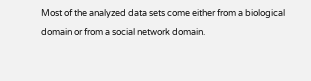Most of the analyzed data sets come either from a biological domain or from a social network domain.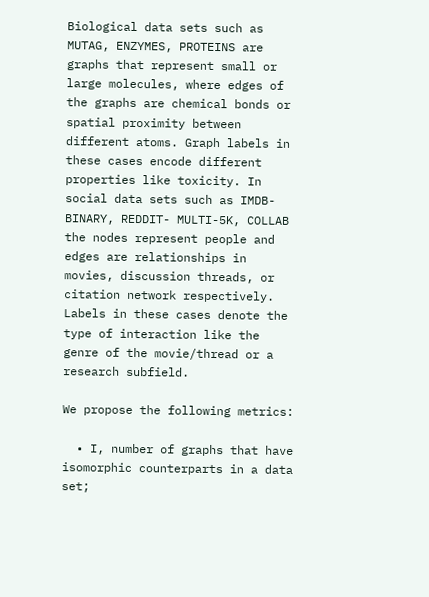Biological data sets such as MUTAG, ENZYMES, PROTEINS are graphs that represent small or large molecules, where edges of the graphs are chemical bonds or spatial proximity between different atoms. Graph labels in these cases encode different properties like toxicity. In social data sets such as IMDB-BINARY, REDDIT- MULTI-5K, COLLAB the nodes represent people and edges are relationships in movies, discussion threads, or citation network respectively. Labels in these cases denote the type of interaction like the genre of the movie/thread or a research subfield.

We propose the following metrics:

  • I, number of graphs that have isomorphic counterparts in a data set;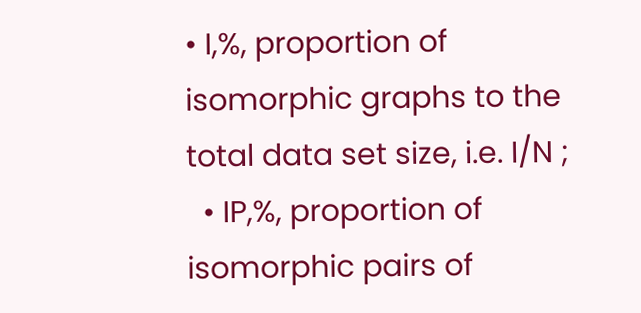• I,%, proportion of isomorphic graphs to the total data set size, i.e. I/N ;
  • IP,%, proportion of isomorphic pairs of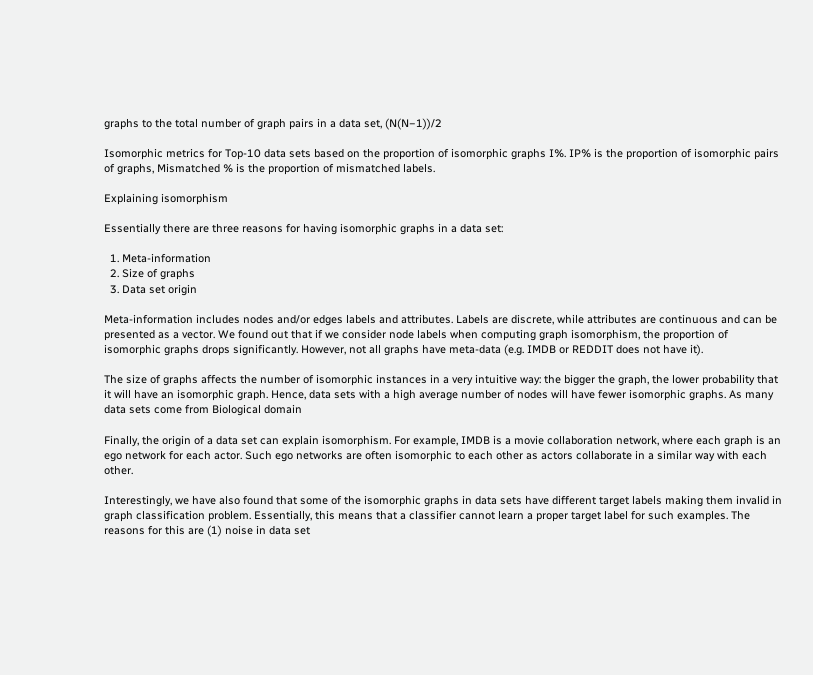graphs to the total number of graph pairs in a data set, (N(N−1))/2

Isomorphic metrics for Top-10 data sets based on the proportion of isomorphic graphs I%. IP% is the proportion of isomorphic pairs of graphs, Mismatched % is the proportion of mismatched labels.

Explaining isomorphism

Essentially there are three reasons for having isomorphic graphs in a data set:

  1. Meta-information
  2. Size of graphs
  3. Data set origin

Meta-information includes nodes and/or edges labels and attributes. Labels are discrete, while attributes are continuous and can be presented as a vector. We found out that if we consider node labels when computing graph isomorphism, the proportion of isomorphic graphs drops significantly. However, not all graphs have meta-data (e.g. IMDB or REDDIT does not have it).

The size of graphs affects the number of isomorphic instances in a very intuitive way: the bigger the graph, the lower probability that it will have an isomorphic graph. Hence, data sets with a high average number of nodes will have fewer isomorphic graphs. As many data sets come from Biological domain

Finally, the origin of a data set can explain isomorphism. For example, IMDB is a movie collaboration network, where each graph is an ego network for each actor. Such ego networks are often isomorphic to each other as actors collaborate in a similar way with each other.

Interestingly, we have also found that some of the isomorphic graphs in data sets have different target labels making them invalid in graph classification problem. Essentially, this means that a classifier cannot learn a proper target label for such examples. The reasons for this are (1) noise in data set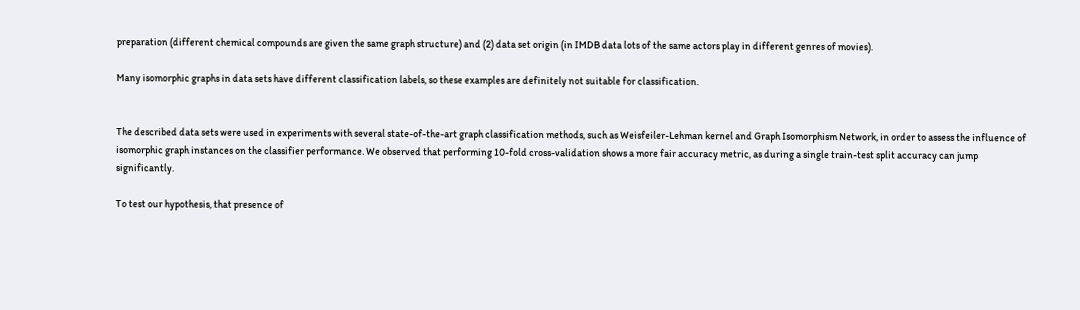preparation (different chemical compounds are given the same graph structure) and (2) data set origin (in IMDB data lots of the same actors play in different genres of movies).

Many isomorphic graphs in data sets have different classification labels, so these examples are definitely not suitable for classification.


The described data sets were used in experiments with several state-of-the-art graph classification methods, such as Weisfeiler-Lehman kernel and Graph Isomorphism Network, in order to assess the influence of isomorphic graph instances on the classifier performance. We observed that performing 10-fold cross-validation shows a more fair accuracy metric, as during a single train-test split accuracy can jump significantly.

To test our hypothesis, that presence of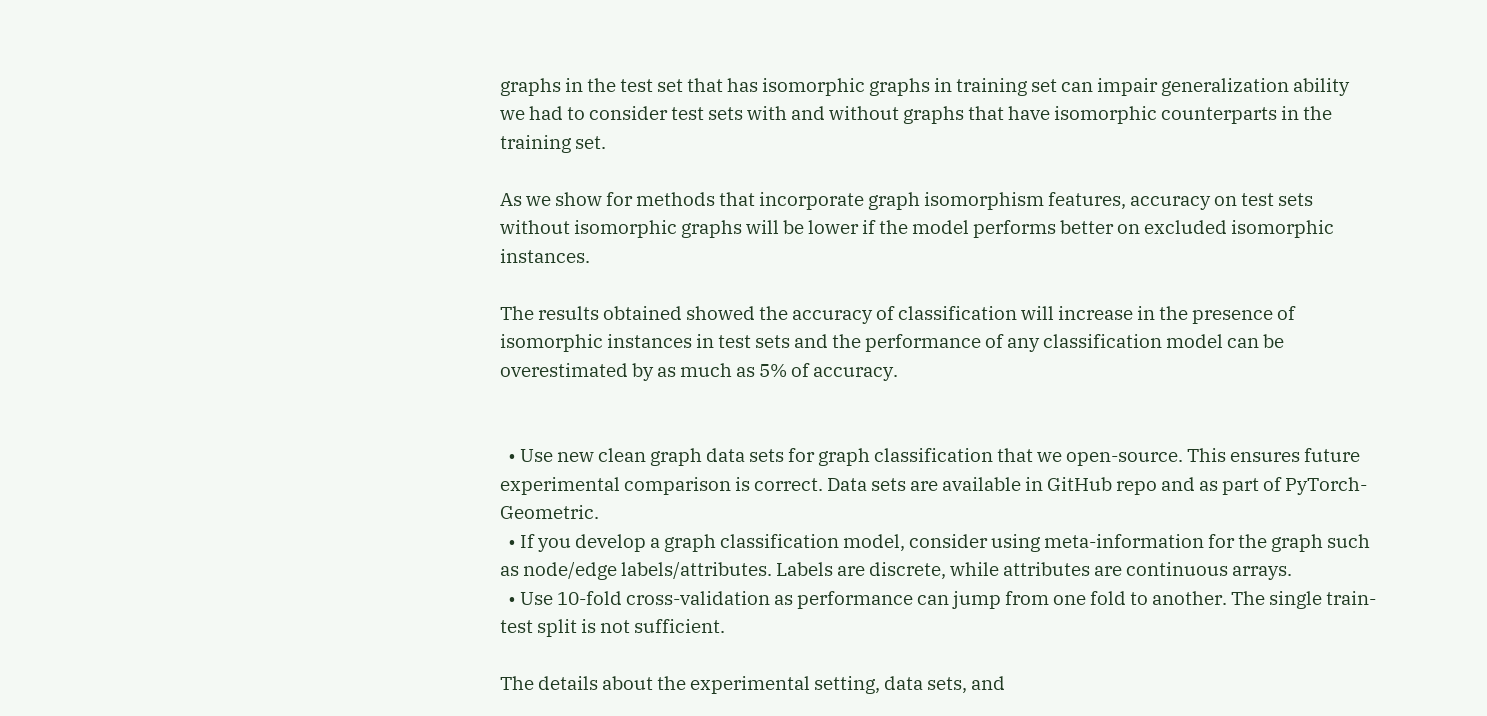graphs in the test set that has isomorphic graphs in training set can impair generalization ability we had to consider test sets with and without graphs that have isomorphic counterparts in the training set.

As we show for methods that incorporate graph isomorphism features, accuracy on test sets without isomorphic graphs will be lower if the model performs better on excluded isomorphic instances.

The results obtained showed the accuracy of classification will increase in the presence of isomorphic instances in test sets and the performance of any classification model can be overestimated by as much as 5% of accuracy.


  • Use new clean graph data sets for graph classification that we open-source. This ensures future experimental comparison is correct. Data sets are available in GitHub repo and as part of PyTorch-Geometric.
  • If you develop a graph classification model, consider using meta-information for the graph such as node/edge labels/attributes. Labels are discrete, while attributes are continuous arrays.
  • Use 10-fold cross-validation as performance can jump from one fold to another. The single train-test split is not sufficient.

The details about the experimental setting, data sets, and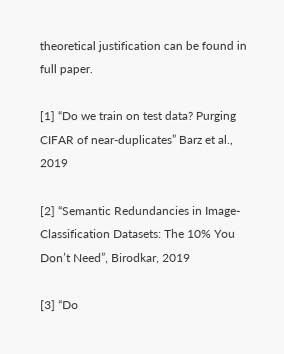theoretical justification can be found in full paper.

[1] “Do we train on test data? Purging CIFAR of near-duplicates” Barz et al., 2019

[2] “Semantic Redundancies in Image-Classification Datasets: The 10% You Don’t Need”, Birodkar, 2019

[3] “Do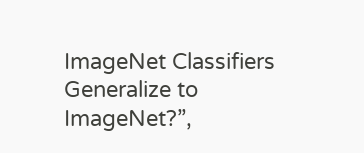ImageNet Classifiers Generalize to ImageNet?”,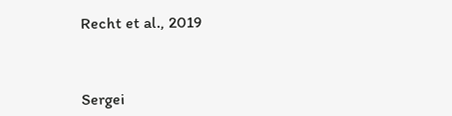Recht et al., 2019



Sergei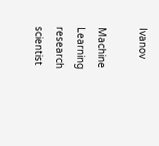Ivanov

Machine Learning research scientist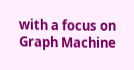with a focus on Graph Machine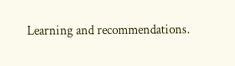Learning and recommendations.